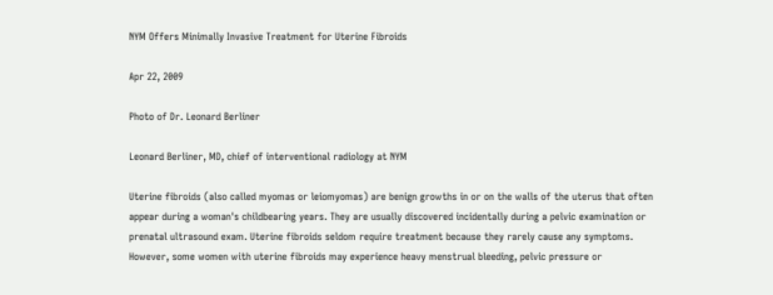NYM Offers Minimally Invasive Treatment for Uterine Fibroids

Apr 22, 2009

Photo of Dr. Leonard Berliner

Leonard Berliner, MD, chief of interventional radiology at NYM

Uterine fibroids (also called myomas or leiomyomas) are benign growths in or on the walls of the uterus that often appear during a woman's childbearing years. They are usually discovered incidentally during a pelvic examination or prenatal ultrasound exam. Uterine fibroids seldom require treatment because they rarely cause any symptoms. However, some women with uterine fibroids may experience heavy menstrual bleeding, pelvic pressure or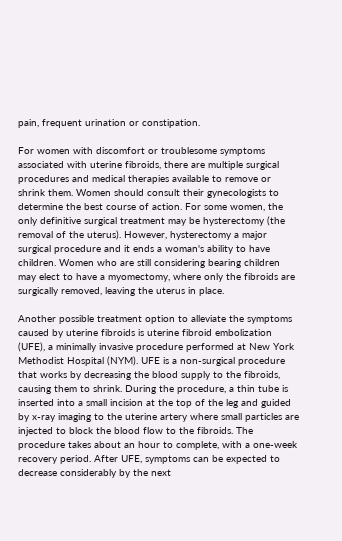pain, frequent urination or constipation.

For women with discomfort or troublesome symptoms associated with uterine fibroids, there are multiple surgical procedures and medical therapies available to remove or shrink them. Women should consult their gynecologists to determine the best course of action. For some women, the only definitive surgical treatment may be hysterectomy (the removal of the uterus). However, hysterectomy a major surgical procedure and it ends a woman's ability to have children. Women who are still considering bearing children may elect to have a myomectomy, where only the fibroids are surgically removed, leaving the uterus in place.

Another possible treatment option to alleviate the symptoms caused by uterine fibroids is uterine fibroid embolization (UFE), a minimally invasive procedure performed at New York Methodist Hospital (NYM). UFE is a non-surgical procedure that works by decreasing the blood supply to the fibroids, causing them to shrink. During the procedure, a thin tube is inserted into a small incision at the top of the leg and guided by x-ray imaging to the uterine artery where small particles are injected to block the blood flow to the fibroids. The procedure takes about an hour to complete, with a one-week recovery period. After UFE, symptoms can be expected to decrease considerably by the next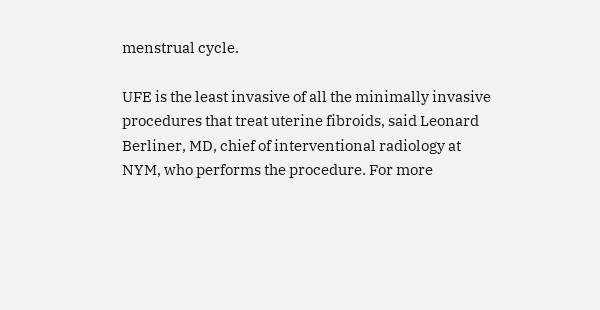menstrual cycle.

UFE is the least invasive of all the minimally invasive procedures that treat uterine fibroids, said Leonard Berliner, MD, chief of interventional radiology at NYM, who performs the procedure. For more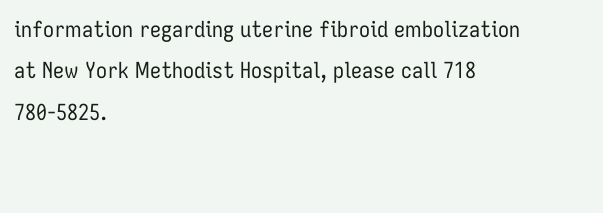information regarding uterine fibroid embolization at New York Methodist Hospital, please call 718 780-5825.